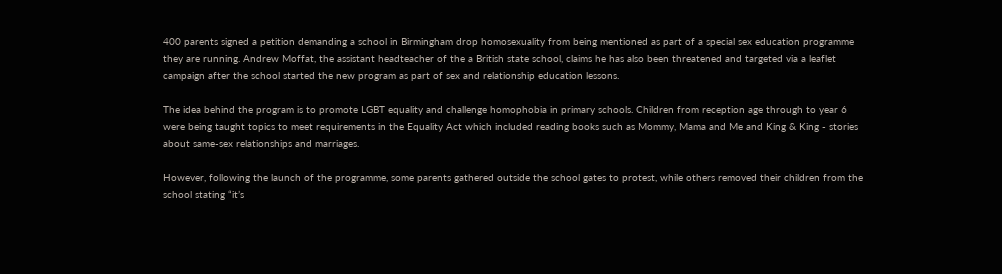400 parents signed a petition demanding a school in Birmingham drop homosexuality from being mentioned as part of a special sex education programme they are running. Andrew Moffat, the assistant headteacher of the a British state school, claims he has also been threatened and targeted via a leaflet campaign after the school started the new program as part of sex and relationship education lessons.

The idea behind the program is to promote LGBT equality and challenge homophobia in primary schools. Children from reception age through to year 6 were being taught topics to meet requirements in the Equality Act which included reading books such as Mommy, Mama and Me and King & King - stories about same-sex relationships and marriages.

However, following the launch of the programme, some parents gathered outside the school gates to protest, while others removed their children from the school stating “it’s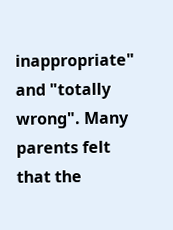inappropriate" and "totally wrong". Many parents felt that the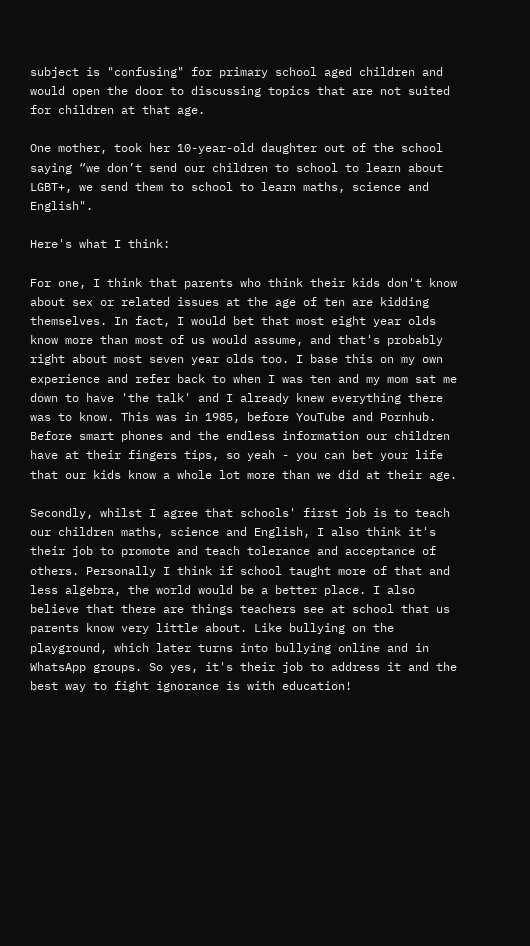subject is "confusing" for primary school aged children and would open the door to discussing topics that are not suited for children at that age.

One mother, took her 10-year-old daughter out of the school saying “we don’t send our children to school to learn about LGBT+, we send them to school to learn maths, science and English".

Here's what I think:

For one, I think that parents who think their kids don't know about sex or related issues at the age of ten are kidding themselves. In fact, I would bet that most eight year olds know more than most of us would assume, and that's probably right about most seven year olds too. I base this on my own experience and refer back to when I was ten and my mom sat me down to have 'the talk' and I already knew everything there was to know. This was in 1985, before YouTube and Pornhub. Before smart phones and the endless information our children have at their fingers tips, so yeah - you can bet your life that our kids know a whole lot more than we did at their age.

Secondly, whilst I agree that schools' first job is to teach our children maths, science and English, I also think it's their job to promote and teach tolerance and acceptance of others. Personally I think if school taught more of that and less algebra, the world would be a better place. I also believe that there are things teachers see at school that us parents know very little about. Like bullying on the playground, which later turns into bullying online and in WhatsApp groups. So yes, it's their job to address it and the best way to fight ignorance is with education!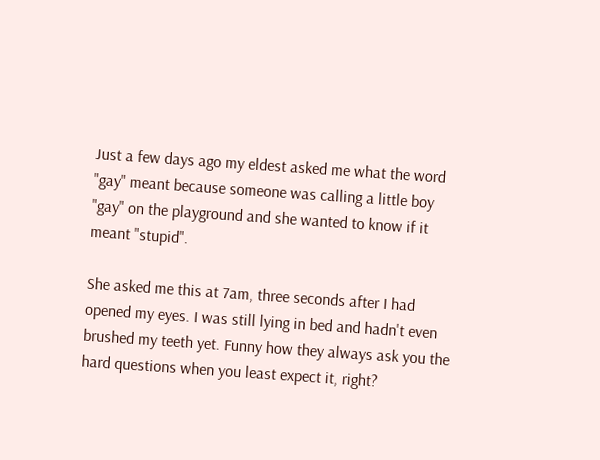Just a few days ago my eldest asked me what the word "gay" meant because someone was calling a little boy "gay" on the playground and she wanted to know if it meant "stupid".

She asked me this at 7am, three seconds after I had opened my eyes. I was still lying in bed and hadn't even brushed my teeth yet. Funny how they always ask you the hard questions when you least expect it, right?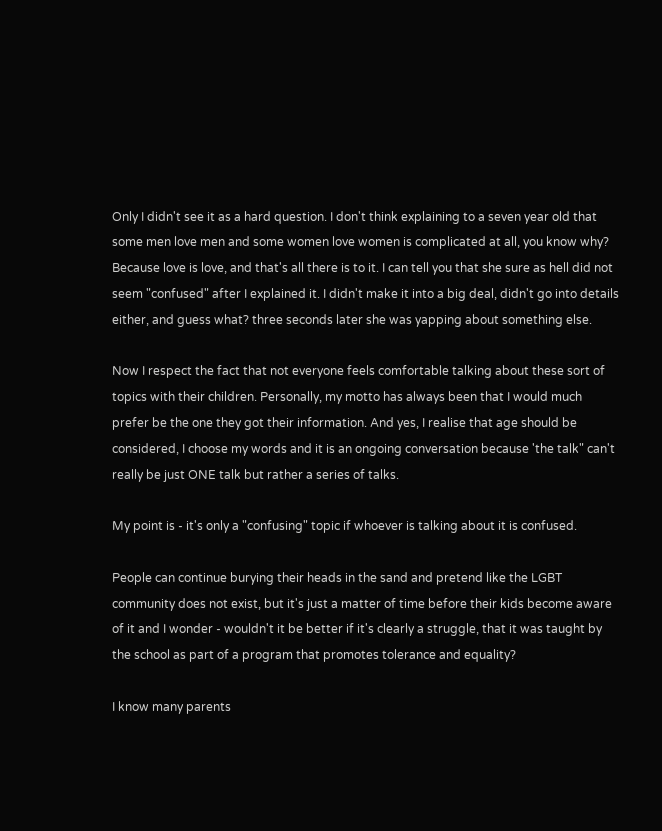Only I didn't see it as a hard question. I don't think explaining to a seven year old that some men love men and some women love women is complicated at all, you know why? Because love is love, and that's all there is to it. I can tell you that she sure as hell did not seem "confused" after I explained it. I didn't make it into a big deal, didn't go into details either, and guess what? three seconds later she was yapping about something else.

Now I respect the fact that not everyone feels comfortable talking about these sort of topics with their children. Personally, my motto has always been that I would much prefer be the one they got their information. And yes, I realise that age should be considered, I choose my words and it is an ongoing conversation because 'the talk" can't really be just ONE talk but rather a series of talks.

My point is - it's only a "confusing" topic if whoever is talking about it is confused.

People can continue burying their heads in the sand and pretend like the LGBT community does not exist, but it's just a matter of time before their kids become aware of it and I wonder - wouldn't it be better if it's clearly a struggle, that it was taught by the school as part of a program that promotes tolerance and equality?

I know many parents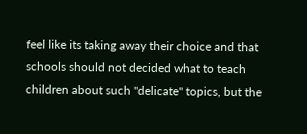feel like its taking away their choice and that schools should not decided what to teach children about such "delicate" topics, but the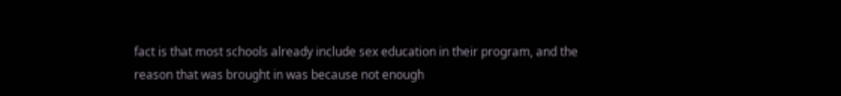fact is that most schools already include sex education in their program, and the reason that was brought in was because not enough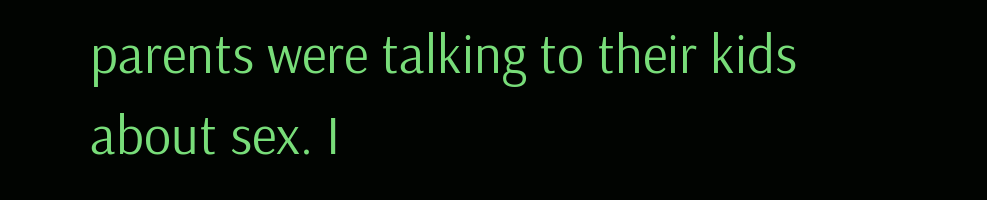parents were talking to their kids about sex. I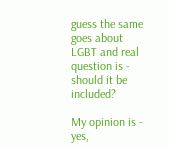guess the same goes about LGBT and real question is - should it be included?

My opinion is - yes,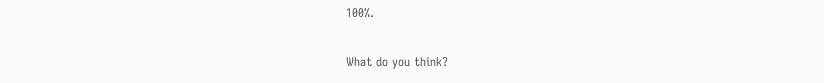100%.

What do you think?